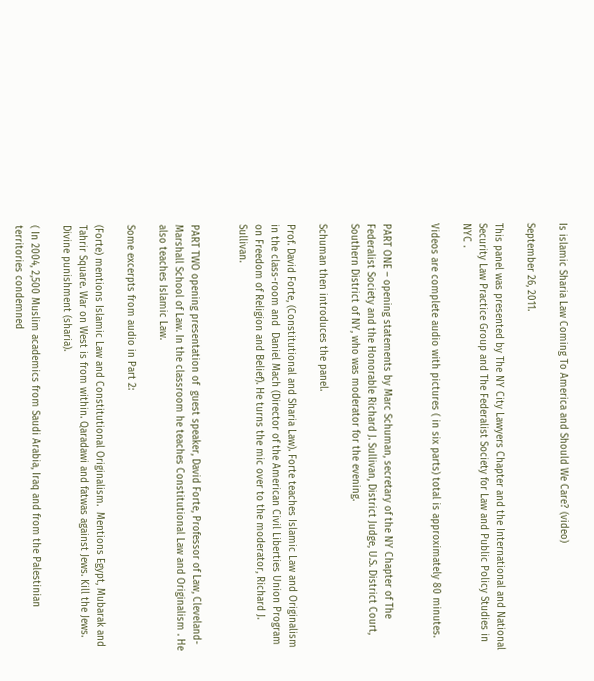Is islamic Sharia Law Coming To America and Should We Care? (video)

September 26, 2011.

This panel was presented by The NY City Lawyers Chapter and the International and National Security Law Practice Group and The Federalist Society for Law and Public Policy Studies in NYC .

Videos are complete audio with pictures ( in six parts) total is approximately 80 minutes.


PART ONE – opening statements by Marc Schuman, secretary of the NY Chapter of The Federalist Society and the Honorable Richard J. Sullivan, District Judge, U.S. District Court, Southern District of NY, who was moderator for the evening.

Schuman then introduces the panel.

Prof. David Forte, (Constitutional and Sharia Law). Forte teaches Islamic Law and Originalism in the class-room and  Daniel Mach (Director of the American Civil Liberties Union Program on Freedom of Religion and Belief). He turns the mic over to the moderator, Richard J. Sullivan.


PART TWO opening presentation of  guest speaker, David Forte, Professor of Law, Cleveland-Marshall School of Law. In the classroom he teaches Constitutional Law and Originalism . He also teaches Islamic Law.

Some excerpts from audio in Part 2:

(Forte) mentions Islamic Law and Constitutional Originalism.  Mentions Egypt, Mubarak and Tahrir Square. War on West is from within. Qaradawi and fatwas against Jews. Kill the Jews. Divine punishment (sharia).

( In 2004, 2,500 Muslim academics from Saudi Arabia, Iraq and from the Palestinian territories condemned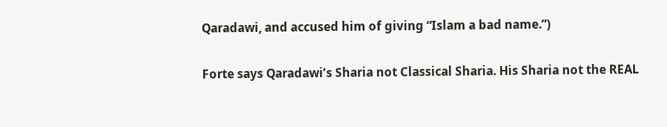Qaradawi, and accused him of giving “Islam a bad name.”)

Forte says Qaradawi’s Sharia not Classical Sharia. His Sharia not the REAL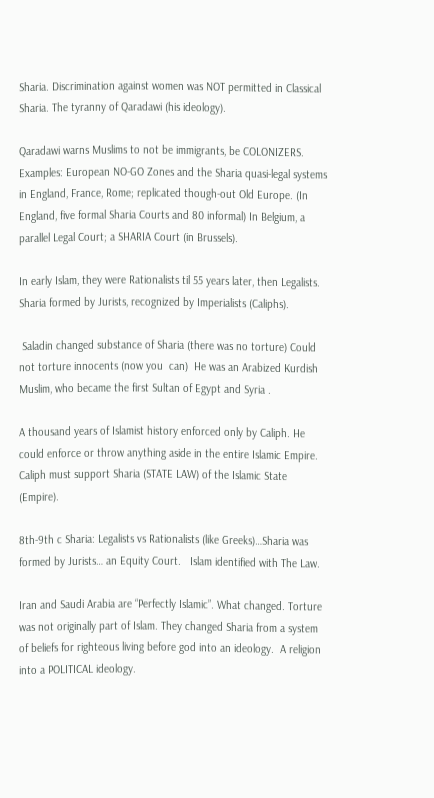Sharia. Discrimination against women was NOT permitted in Classical Sharia. The tyranny of Qaradawi (his ideology).

Qaradawi warns Muslims to not be immigrants, be COLONIZERS. Examples: European NO-GO Zones and the Sharia quasi-legal systems in England, France, Rome; replicated though-out Old Europe. (In England, five formal Sharia Courts and 80 informal) In Belgium, a parallel Legal Court; a SHARIA Court (in Brussels).

In early Islam, they were Rationalists til 55 years later, then Legalists. Sharia formed by Jurists, recognized by Imperialists (Caliphs).

 Saladin changed substance of Sharia (there was no torture) Could not torture innocents (now you  can)  He was an Arabized Kurdish Muslim, who became the first Sultan of Egypt and Syria .

A thousand years of Islamist history enforced only by Caliph. He could enforce or throw anything aside in the entire Islamic Empire. Caliph must support Sharia (STATE LAW) of the Islamic State (Empire).

8th-9th c Sharia: Legalists vs Rationalists (like Greeks)…Sharia was formed by Jurists… an Equity Court.   Islam identified with The Law.

Iran and Saudi Arabia are “Perfectly Islamic”. What changed. Torture was not originally part of Islam. They changed Sharia from a system of beliefs for righteous living before god into an ideology.  A religion into a POLITICAL ideology.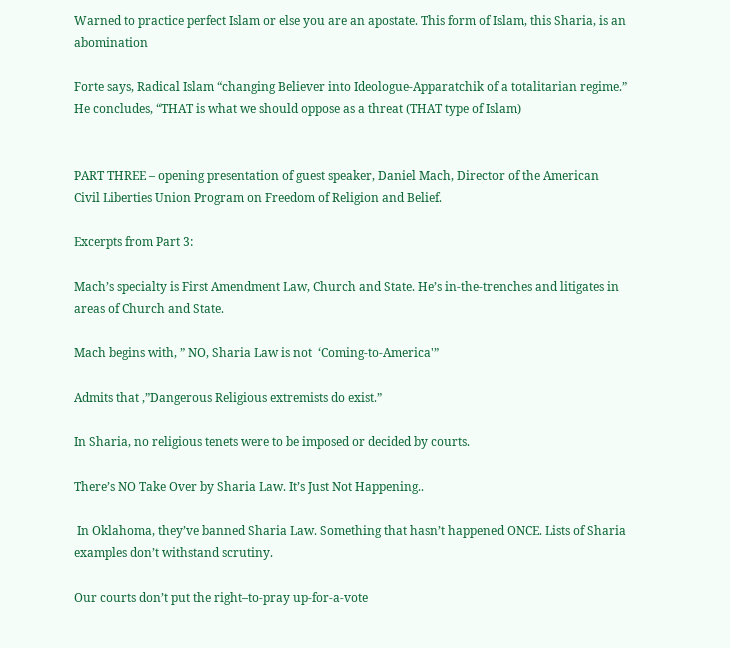Warned to practice perfect Islam or else you are an apostate. This form of Islam, this Sharia, is an abomination

Forte says, Radical Islam “changing Believer into Ideologue-Apparatchik of a totalitarian regime.” He concludes, “THAT is what we should oppose as a threat (THAT type of Islam)


PART THREE – opening presentation of guest speaker, Daniel Mach, Director of the American Civil Liberties Union Program on Freedom of Religion and Belief.

Excerpts from Part 3:

Mach’s specialty is First Amendment Law, Church and State. He’s in-the-trenches and litigates in areas of Church and State.

Mach begins with, ” NO, Sharia Law is not  ‘Coming-to-America'”

Admits that ,”Dangerous Religious extremists do exist.”

In Sharia, no religious tenets were to be imposed or decided by courts.

There’s NO Take Over by Sharia Law. It’s Just Not Happening..

 In Oklahoma, they’ve banned Sharia Law. Something that hasn’t happened ONCE. Lists of Sharia examples don’t withstand scrutiny.

Our courts don’t put the right–to-pray up-for-a-vote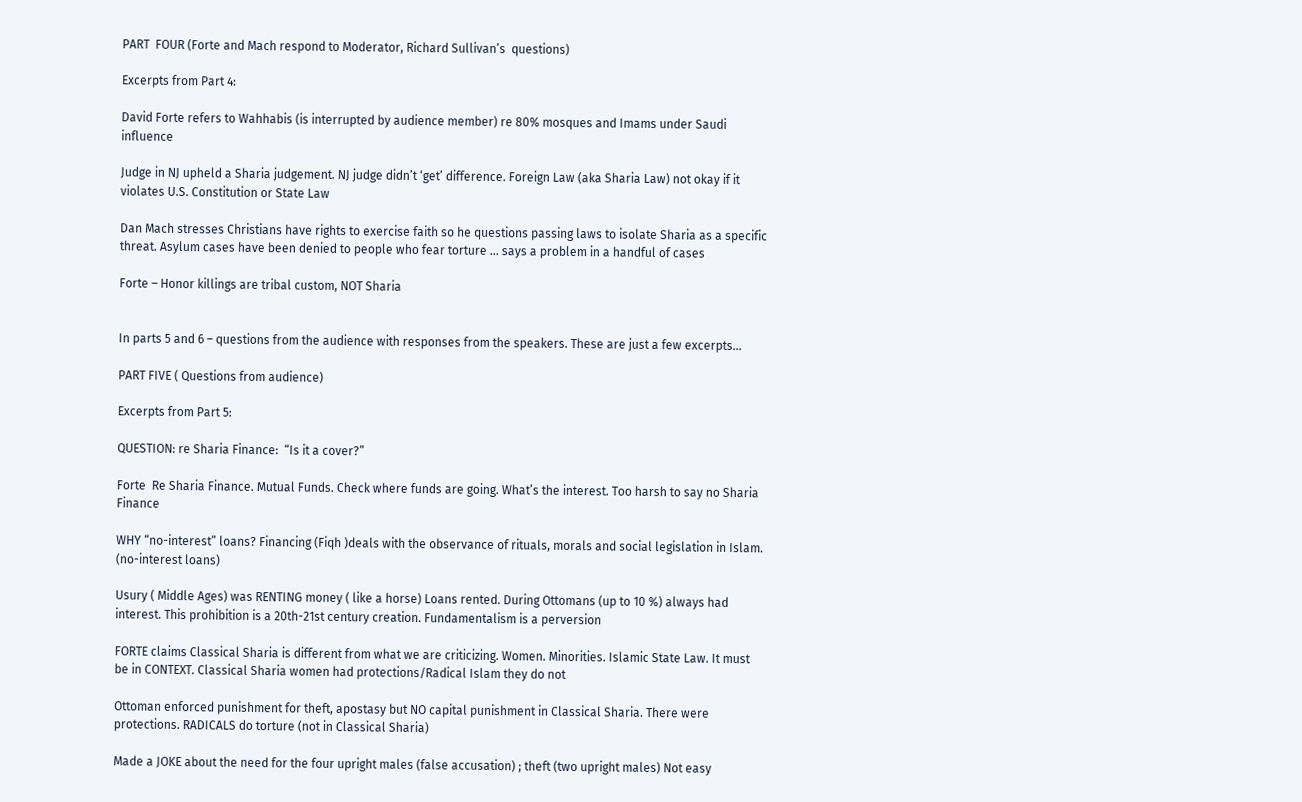PART  FOUR (Forte and Mach respond to Moderator, Richard Sullivan’s  questions)

Excerpts from Part 4:

David Forte refers to Wahhabis (is interrupted by audience member) re 80% mosques and Imams under Saudi influence

Judge in NJ upheld a Sharia judgement. NJ judge didn’t ‘get’ difference. Foreign Law (aka Sharia Law) not okay if it violates U.S. Constitution or State Law

Dan Mach stresses Christians have rights to exercise faith so he questions passing laws to isolate Sharia as a specific threat. Asylum cases have been denied to people who fear torture … says a problem in a handful of cases

Forte – Honor killings are tribal custom, NOT Sharia


In parts 5 and 6 – questions from the audience with responses from the speakers. These are just a few excerpts…

PART FIVE ( Questions from audience)

Excerpts from Part 5:

QUESTION: re Sharia Finance:  “Is it a cover?”

Forte  Re Sharia Finance. Mutual Funds. Check where funds are going. What’s the interest. Too harsh to say no Sharia Finance

WHY “no-interest” loans? Financing (Fiqh )deals with the observance of rituals, morals and social legislation in Islam. (no-interest loans)

Usury ( Middle Ages) was RENTING money ( like a horse) Loans rented. During Ottomans (up to 10 %) always had interest. This prohibition is a 20th-21st century creation. Fundamentalism is a perversion

FORTE claims Classical Sharia is different from what we are criticizing. Women. Minorities. Islamic State Law. It must be in CONTEXT. Classical Sharia women had protections/Radical Islam they do not

Ottoman enforced punishment for theft, apostasy but NO capital punishment in Classical Sharia. There were protections. RADICALS do torture (not in Classical Sharia)

Made a JOKE about the need for the four upright males (false accusation) ; theft (two upright males) Not easy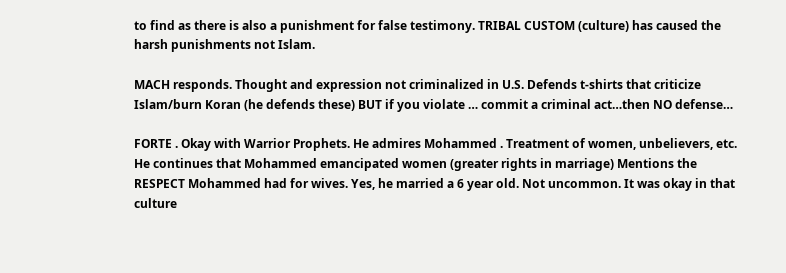to find as there is also a punishment for false testimony. TRIBAL CUSTOM (culture) has caused the harsh punishments not Islam.

MACH responds. Thought and expression not criminalized in U.S. Defends t-shirts that criticize Islam/burn Koran (he defends these) BUT if you violate … commit a criminal act…then NO defense…

FORTE . Okay with Warrior Prophets. He admires Mohammed . Treatment of women, unbelievers, etc. He continues that Mohammed emancipated women (greater rights in marriage) Mentions the RESPECT Mohammed had for wives. Yes, he married a 6 year old. Not uncommon. It was okay in that culture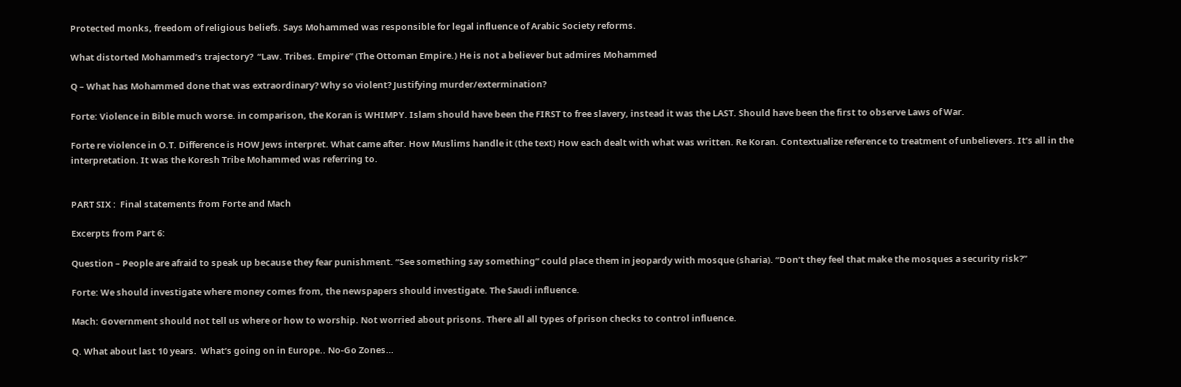Protected monks, freedom of religious beliefs. Says Mohammed was responsible for legal influence of Arabic Society reforms.

What distorted Mohammed’s trajectory?  “Law. Tribes. Empire” (The Ottoman Empire.) He is not a believer but admires Mohammed

Q – What has Mohammed done that was extraordinary? Why so violent? Justifying murder/extermination?

Forte: Violence in Bible much worse. in comparison, the Koran is WHIMPY. Islam should have been the FIRST to free slavery, instead it was the LAST. Should have been the first to observe Laws of War.

Forte re violence in O.T. Difference is HOW Jews interpret. What came after. How Muslims handle it (the text) How each dealt with what was written. Re Koran. Contextualize reference to treatment of unbelievers. It’s all in the interpretation. It was the Koresh Tribe Mohammed was referring to.


PART SIX :  Final statements from Forte and Mach

Excerpts from Part 6:

Question – People are afraid to speak up because they fear punishment. “See something say something” could place them in jeopardy with mosque (sharia). “Don’t they feel that make the mosques a security risk?”

Forte: We should investigate where money comes from, the newspapers should investigate. The Saudi influence.

Mach: Government should not tell us where or how to worship. Not worried about prisons. There all all types of prison checks to control influence.

Q. What about last 10 years.  What’s going on in Europe.. No-Go Zones…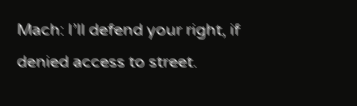Mach: I’ll defend your right, if denied access to street.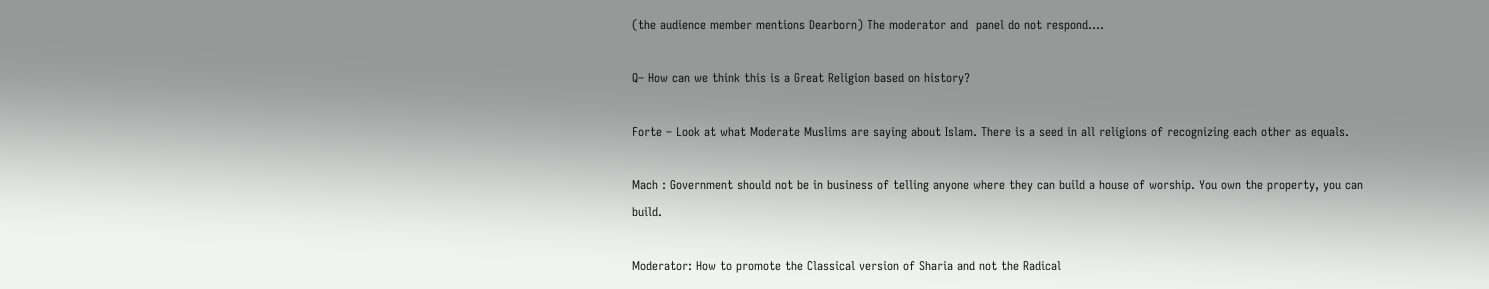(the audience member mentions Dearborn) The moderator and  panel do not respond….

Q– How can we think this is a Great Religion based on history?

Forte – Look at what Moderate Muslims are saying about Islam. There is a seed in all religions of recognizing each other as equals.

Mach : Government should not be in business of telling anyone where they can build a house of worship. You own the property, you can build.

Moderator: How to promote the Classical version of Sharia and not the Radical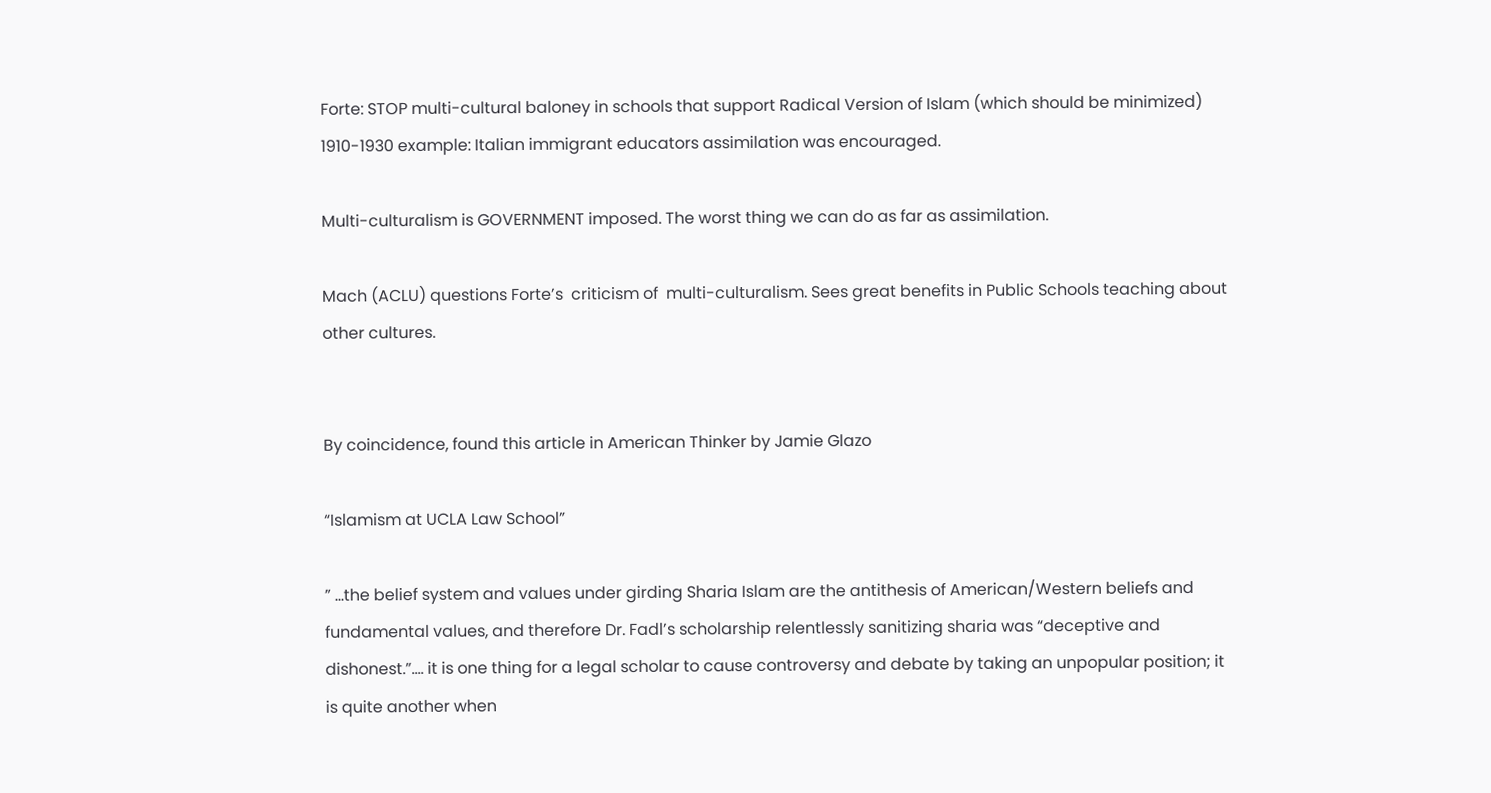Forte: STOP multi-cultural baloney in schools that support Radical Version of Islam (which should be minimized) 1910-1930 example: Italian immigrant educators assimilation was encouraged.

Multi-culturalism is GOVERNMENT imposed. The worst thing we can do as far as assimilation.

Mach (ACLU) questions Forte’s  criticism of  multi-culturalism. Sees great benefits in Public Schools teaching about other cultures.


By coincidence, found this article in American Thinker by Jamie Glazo

“Islamism at UCLA Law School”

” …the belief system and values under girding Sharia Islam are the antithesis of American/Western beliefs and fundamental values, and therefore Dr. Fadl’s scholarship relentlessly sanitizing sharia was “deceptive and dishonest.”…. it is one thing for a legal scholar to cause controversy and debate by taking an unpopular position; it is quite another when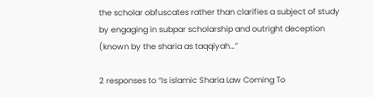the scholar obfuscates rather than clarifies a subject of study by engaging in subpar scholarship and outright deception (known by the sharia as taqqiyah…”

2 responses to “Is islamic Sharia Law Coming To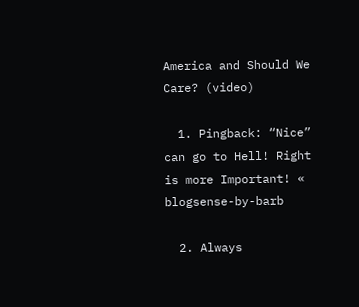America and Should We Care? (video)

  1. Pingback: “Nice” can go to Hell! Right is more Important! « blogsense-by-barb

  2. Always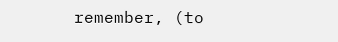remember, (to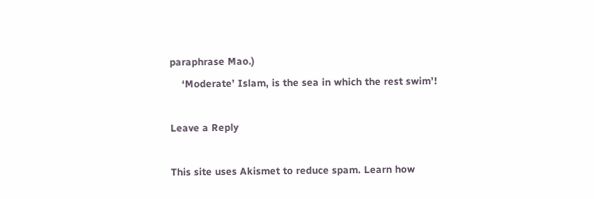paraphrase Mao.)
    ‘Moderate’ Islam, is the sea in which the rest swim’!

Leave a Reply

This site uses Akismet to reduce spam. Learn how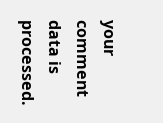your comment data is processed.